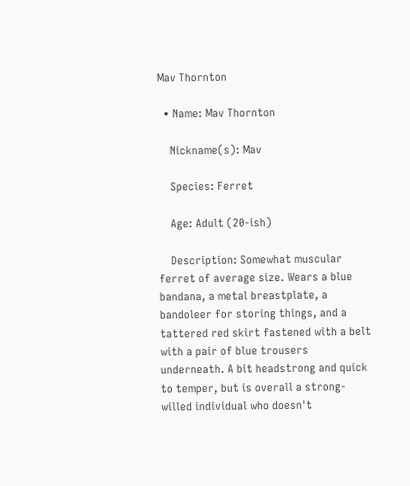Mav Thornton

  • Name: Mav Thornton

    Nickname(s): Mav

    Species: Ferret

    Age: Adult (20-ish)

    Description: Somewhat muscular ferret of average size. Wears a blue bandana, a metal breastplate, a bandoleer for storing things, and a tattered red skirt fastened with a belt with a pair of blue trousers underneath. A bit headstrong and quick to temper, but is overall a strong-willed individual who doesn't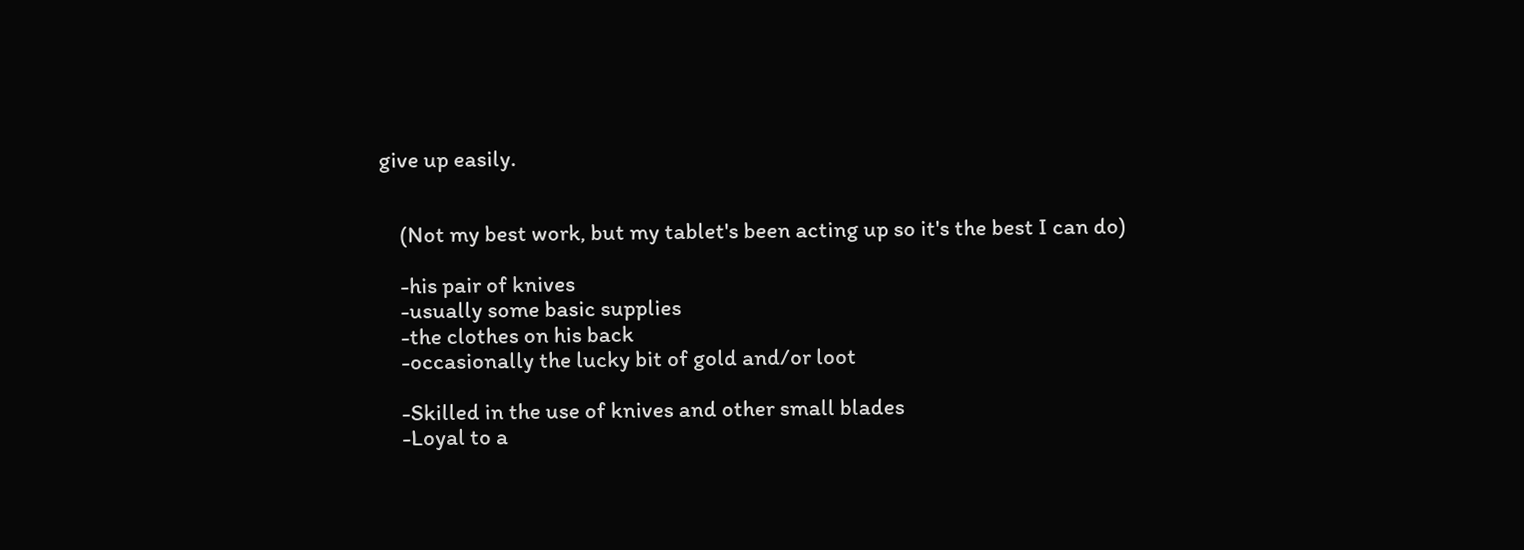give up easily.


    (Not my best work, but my tablet's been acting up so it's the best I can do)

    -his pair of knives
    -usually some basic supplies
    -the clothes on his back
    -occasionally the lucky bit of gold and/or loot

    -Skilled in the use of knives and other small blades
    -Loyal to a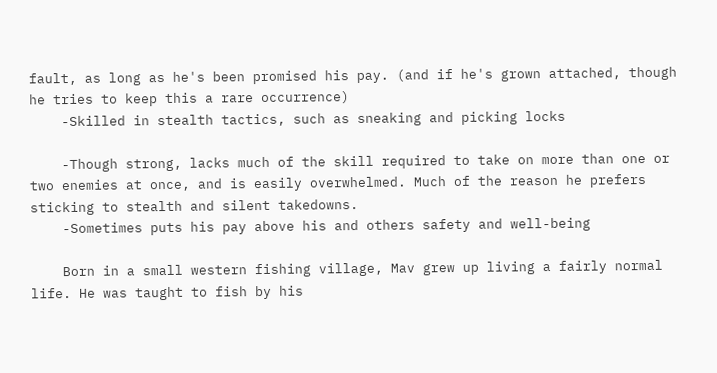fault, as long as he's been promised his pay. (and if he's grown attached, though he tries to keep this a rare occurrence)
    -Skilled in stealth tactics, such as sneaking and picking locks

    -Though strong, lacks much of the skill required to take on more than one or two enemies at once, and is easily overwhelmed. Much of the reason he prefers sticking to stealth and silent takedowns.
    -Sometimes puts his pay above his and others safety and well-being

    Born in a small western fishing village, Mav grew up living a fairly normal life. He was taught to fish by his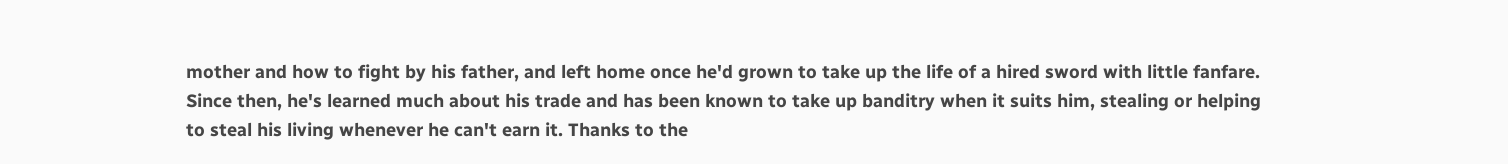mother and how to fight by his father, and left home once he'd grown to take up the life of a hired sword with little fanfare. Since then, he's learned much about his trade and has been known to take up banditry when it suits him, stealing or helping to steal his living whenever he can't earn it. Thanks to the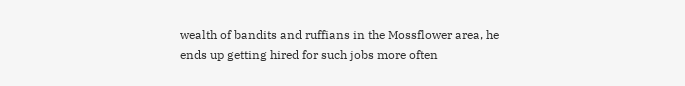wealth of bandits and ruffians in the Mossflower area, he ends up getting hired for such jobs more often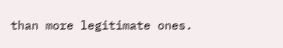than more legitimate ones.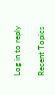Log in to reply

Recent Topics